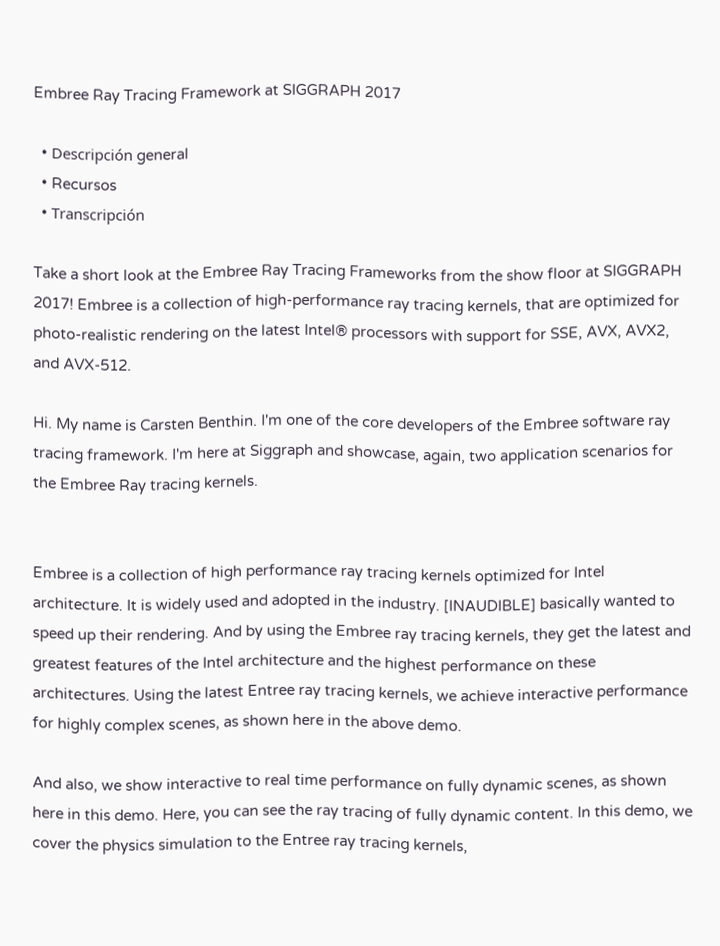Embree Ray Tracing Framework at SIGGRAPH 2017

  • Descripción general
  • Recursos
  • Transcripción

Take a short look at the Embree Ray Tracing Frameworks from the show floor at SIGGRAPH 2017! Embree is a collection of high-performance ray tracing kernels, that are optimized for photo-realistic rendering on the latest Intel® processors with support for SSE, AVX, AVX2, and AVX-512.

Hi. My name is Carsten Benthin. I'm one of the core developers of the Embree software ray tracing framework. I'm here at Siggraph and showcase, again, two application scenarios for the Embree Ray tracing kernels.


Embree is a collection of high performance ray tracing kernels optimized for Intel architecture. It is widely used and adopted in the industry. [INAUDIBLE] basically wanted to speed up their rendering. And by using the Embree ray tracing kernels, they get the latest and greatest features of the Intel architecture and the highest performance on these architectures. Using the latest Entree ray tracing kernels, we achieve interactive performance for highly complex scenes, as shown here in the above demo.

And also, we show interactive to real time performance on fully dynamic scenes, as shown here in this demo. Here, you can see the ray tracing of fully dynamic content. In this demo, we cover the physics simulation to the Entree ray tracing kernels,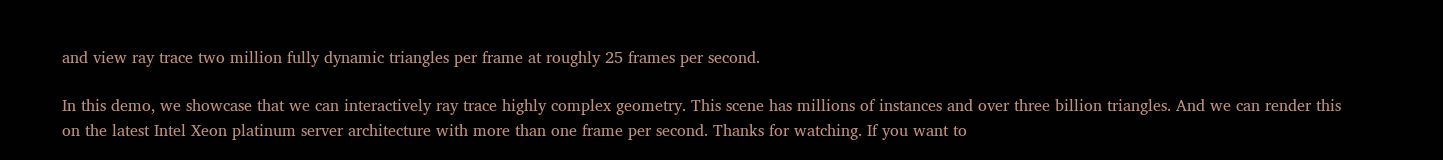and view ray trace two million fully dynamic triangles per frame at roughly 25 frames per second.

In this demo, we showcase that we can interactively ray trace highly complex geometry. This scene has millions of instances and over three billion triangles. And we can render this on the latest Intel Xeon platinum server architecture with more than one frame per second. Thanks for watching. If you want to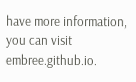have more information, you can visit embree.github.io.